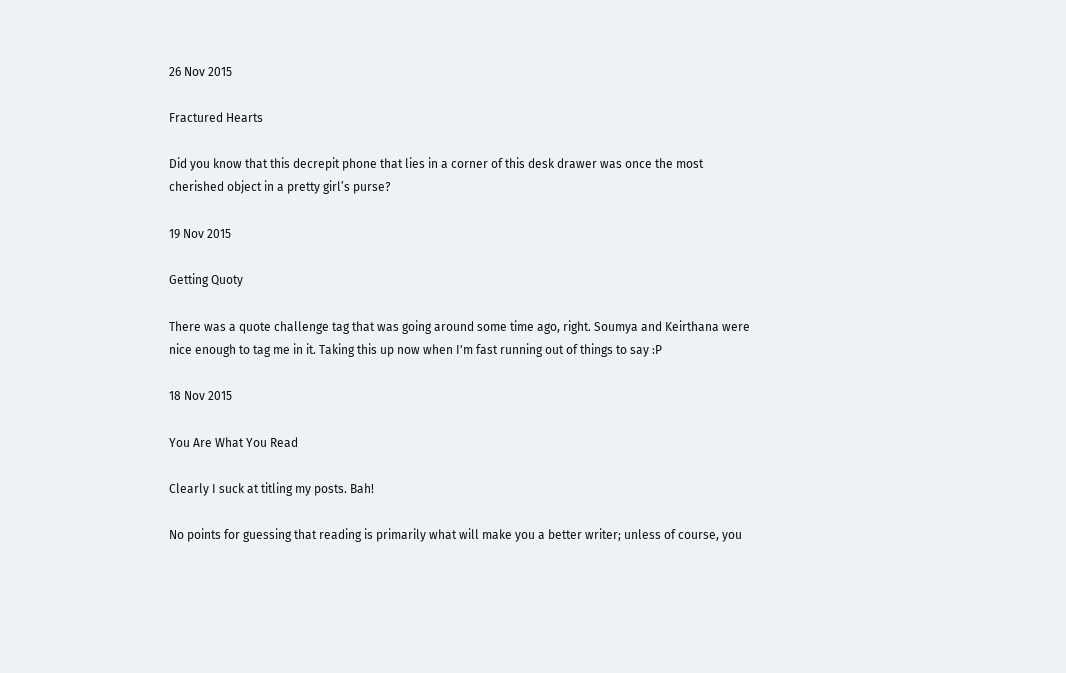26 Nov 2015

Fractured Hearts

Did you know that this decrepit phone that lies in a corner of this desk drawer was once the most cherished object in a pretty girl’s purse?

19 Nov 2015

Getting Quoty

There was a quote challenge tag that was going around some time ago, right. Soumya and Keirthana were nice enough to tag me in it. Taking this up now when I'm fast running out of things to say :P

18 Nov 2015

You Are What You Read

Clearly I suck at titling my posts. Bah!

No points for guessing that reading is primarily what will make you a better writer; unless of course, you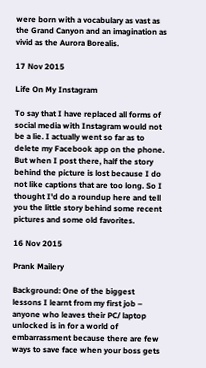were born with a vocabulary as vast as the Grand Canyon and an imagination as vivid as the Aurora Borealis.

17 Nov 2015

Life On My Instagram

To say that I have replaced all forms of social media with Instagram would not be a lie. I actually went so far as to delete my Facebook app on the phone. But when I post there, half the story behind the picture is lost because I do not like captions that are too long. So I thought I'd do a roundup here and tell you the little story behind some recent pictures and some old favorites.

16 Nov 2015

Prank Mailery

Background: One of the biggest lessons I learnt from my first job – anyone who leaves their PC/ laptop unlocked is in for a world of embarrassment because there are few ways to save face when your boss gets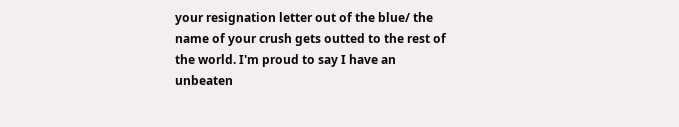your resignation letter out of the blue/ the name of your crush gets outted to the rest of the world. I'm proud to say I have an unbeaten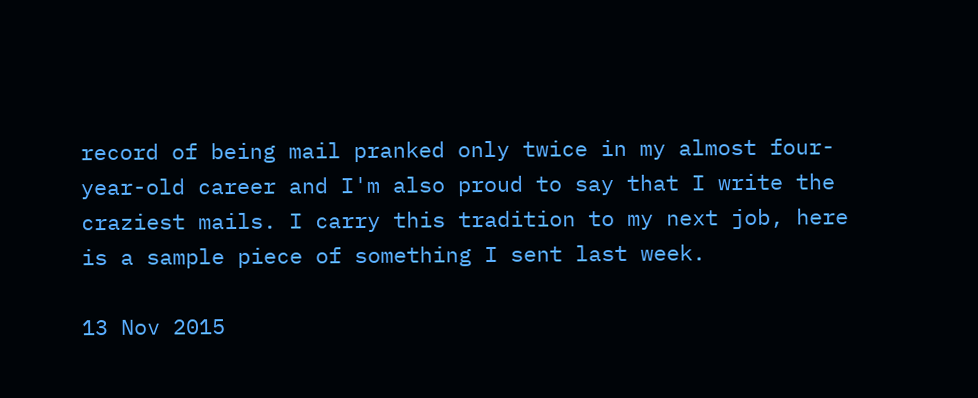record of being mail pranked only twice in my almost four-year-old career and I'm also proud to say that I write the craziest mails. I carry this tradition to my next job, here is a sample piece of something I sent last week.

13 Nov 2015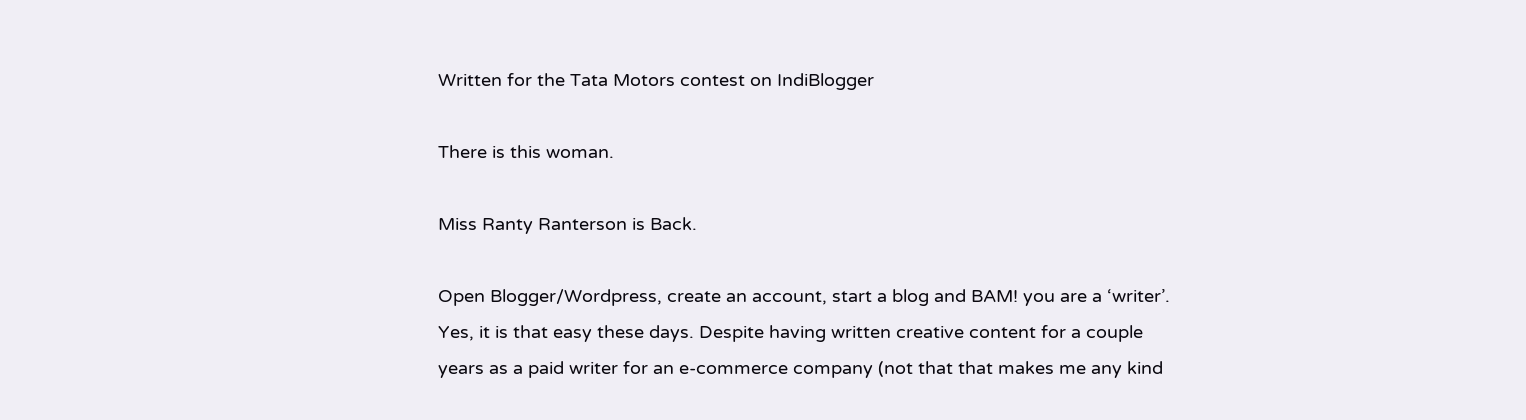Written for the Tata Motors contest on IndiBlogger

There is this woman.

Miss Ranty Ranterson is Back.

Open Blogger/Wordpress, create an account, start a blog and BAM! you are a ‘writer’. Yes, it is that easy these days. Despite having written creative content for a couple years as a paid writer for an e-commerce company (not that that makes me any kind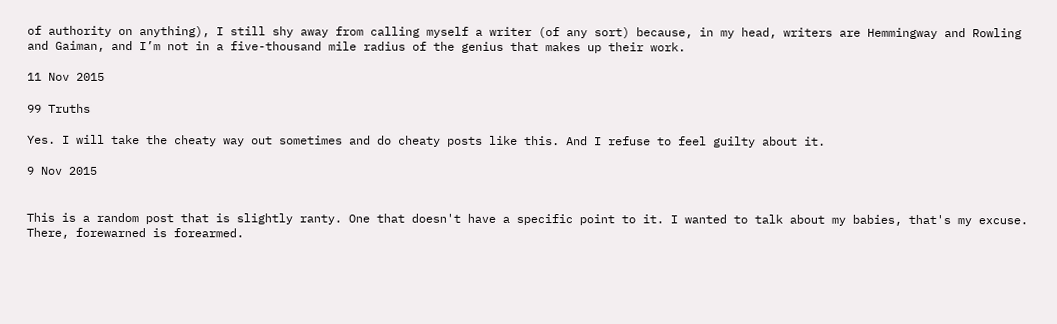of authority on anything), I still shy away from calling myself a writer (of any sort) because, in my head, writers are Hemmingway and Rowling and Gaiman, and I’m not in a five-thousand mile radius of the genius that makes up their work.

11 Nov 2015

99 Truths

Yes. I will take the cheaty way out sometimes and do cheaty posts like this. And I refuse to feel guilty about it.

9 Nov 2015


This is a random post that is slightly ranty. One that doesn't have a specific point to it. I wanted to talk about my babies, that's my excuse. There, forewarned is forearmed.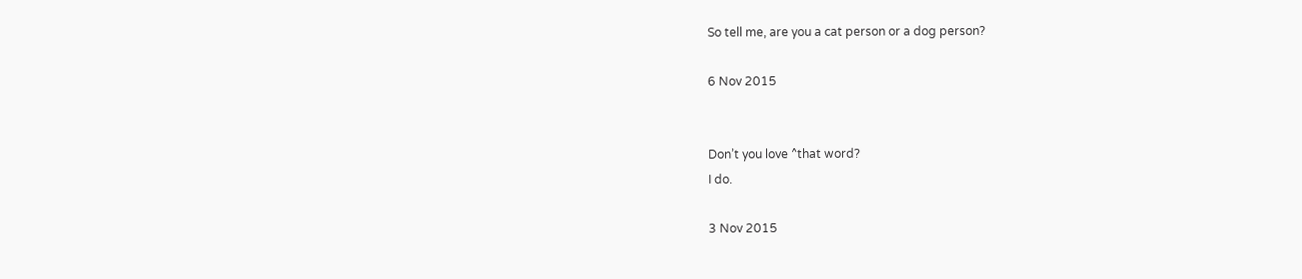So tell me, are you a cat person or a dog person?

6 Nov 2015


Don’t you love ^that word?
I do.

3 Nov 2015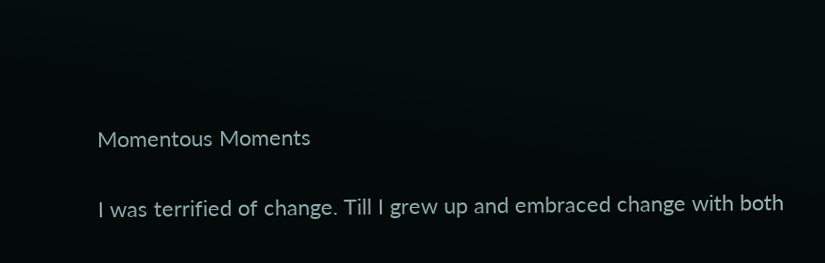Momentous Moments

I was terrified of change. Till I grew up and embraced change with both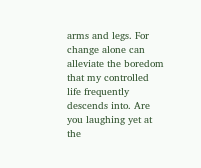arms and legs. For change alone can alleviate the boredom that my controlled life frequently descends into. Are you laughing yet at the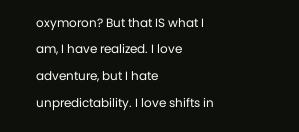oxymoron? But that IS what I am, I have realized. I love adventure, but I hate unpredictability. I love shifts in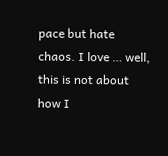pace but hate chaos. I love … well, this is not about how I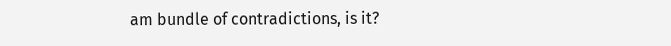am bundle of contradictions, is it?